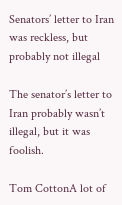Senators’ letter to Iran was reckless, but probably not illegal

The senator’s letter to Iran probably wasn’t illegal, but it was foolish.

Tom CottonA lot of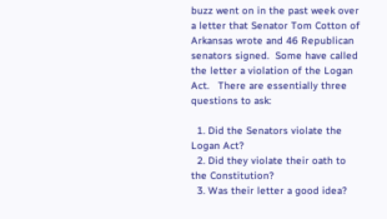buzz went on in the past week over a letter that Senator Tom Cotton of Arkansas wrote and 46 Republican senators signed.  Some have called the letter a violation of the Logan Act.   There are essentially three questions to ask:

  1. Did the Senators violate the Logan Act?
  2. Did they violate their oath to the Constitution?
  3. Was their letter a good idea?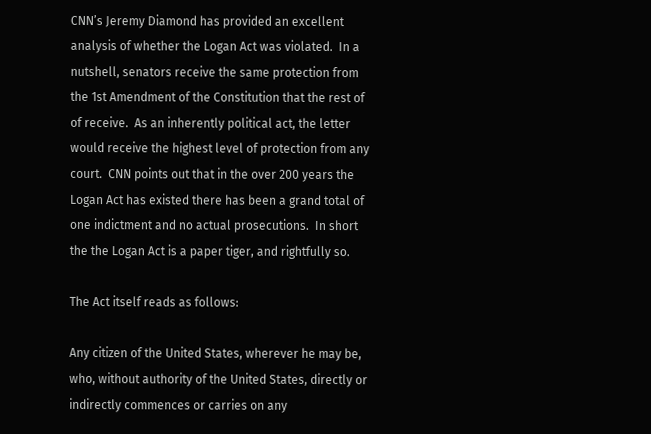CNN’s Jeremy Diamond has provided an excellent analysis of whether the Logan Act was violated.  In a nutshell, senators receive the same protection from the 1st Amendment of the Constitution that the rest of of receive.  As an inherently political act, the letter would receive the highest level of protection from any court.  CNN points out that in the over 200 years the Logan Act has existed there has been a grand total of one indictment and no actual prosecutions.  In short the the Logan Act is a paper tiger, and rightfully so.

The Act itself reads as follows:

Any citizen of the United States, wherever he may be, who, without authority of the United States, directly or indirectly commences or carries on any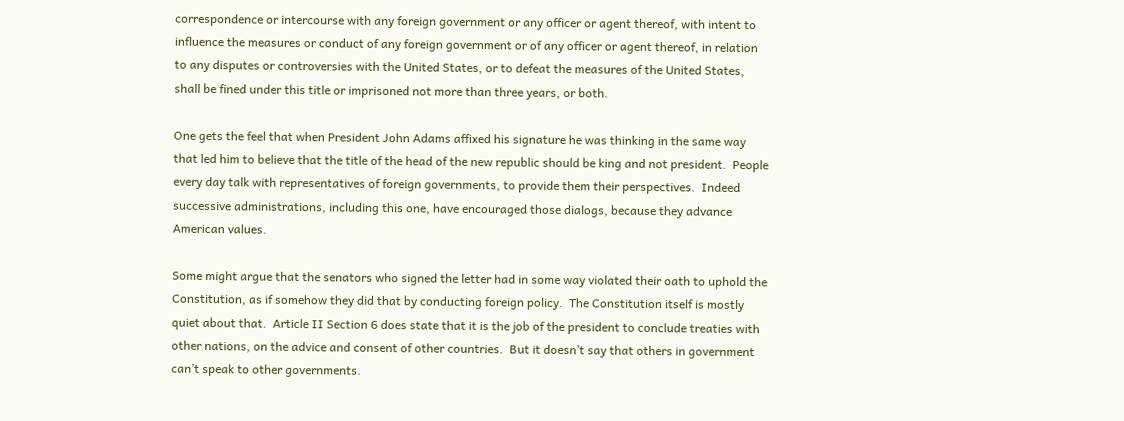correspondence or intercourse with any foreign government or any officer or agent thereof, with intent to influence the measures or conduct of any foreign government or of any officer or agent thereof, in relation to any disputes or controversies with the United States, or to defeat the measures of the United States, shall be fined under this title or imprisoned not more than three years, or both.

One gets the feel that when President John Adams affixed his signature he was thinking in the same way that led him to believe that the title of the head of the new republic should be king and not president.  People every day talk with representatives of foreign governments, to provide them their perspectives.  Indeed successive administrations, including this one, have encouraged those dialogs, because they advance American values.

Some might argue that the senators who signed the letter had in some way violated their oath to uphold the Constitution, as if somehow they did that by conducting foreign policy.  The Constitution itself is mostly quiet about that.  Article II Section 6 does state that it is the job of the president to conclude treaties with other nations, on the advice and consent of other countries.  But it doesn’t say that others in government can’t speak to other governments.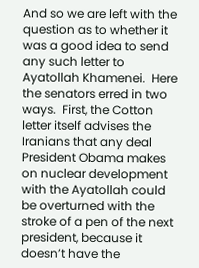And so we are left with the question as to whether it was a good idea to send any such letter to Ayatollah Khamenei.  Here the senators erred in two ways.  First, the Cotton letter itself advises the Iranians that any deal President Obama makes on nuclear development with the Ayatollah could be overturned with the stroke of a pen of the next president, because it doesn’t have the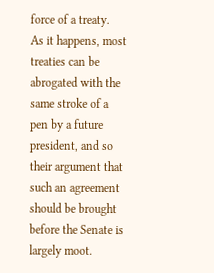force of a treaty.  As it happens, most treaties can be abrogated with the same stroke of a pen by a future president, and so their argument that such an agreement should be brought before the Senate is largely moot.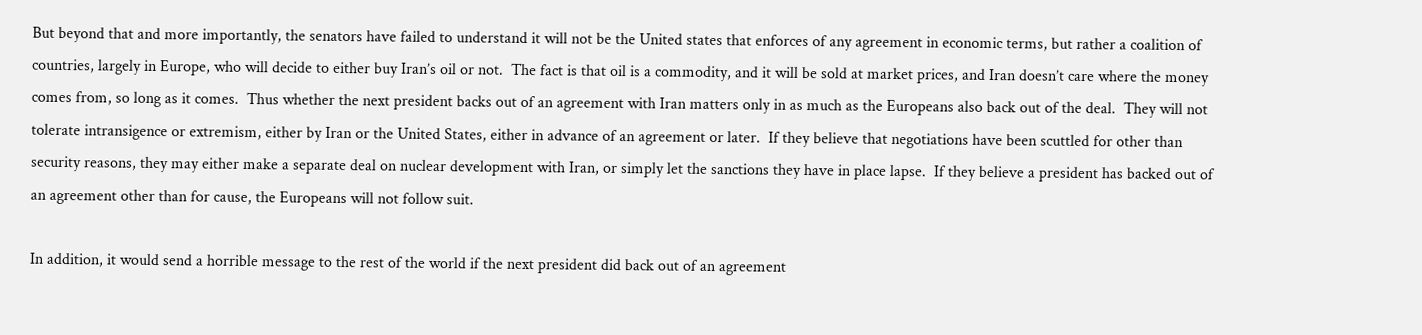But beyond that and more importantly, the senators have failed to understand it will not be the United states that enforces of any agreement in economic terms, but rather a coalition of countries, largely in Europe, who will decide to either buy Iran’s oil or not.  The fact is that oil is a commodity, and it will be sold at market prices, and Iran doesn’t care where the money comes from, so long as it comes.  Thus whether the next president backs out of an agreement with Iran matters only in as much as the Europeans also back out of the deal.  They will not tolerate intransigence or extremism, either by Iran or the United States, either in advance of an agreement or later.  If they believe that negotiations have been scuttled for other than security reasons, they may either make a separate deal on nuclear development with Iran, or simply let the sanctions they have in place lapse.  If they believe a president has backed out of an agreement other than for cause, the Europeans will not follow suit.

In addition, it would send a horrible message to the rest of the world if the next president did back out of an agreement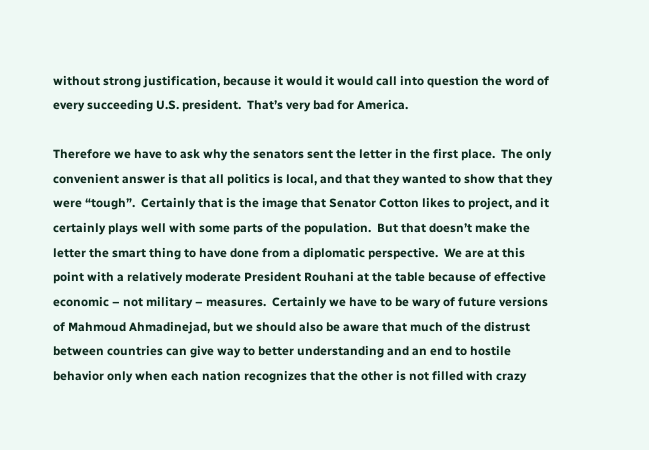without strong justification, because it would it would call into question the word of every succeeding U.S. president.  That’s very bad for America.

Therefore we have to ask why the senators sent the letter in the first place.  The only convenient answer is that all politics is local, and that they wanted to show that they were “tough”.  Certainly that is the image that Senator Cotton likes to project, and it certainly plays well with some parts of the population.  But that doesn’t make the letter the smart thing to have done from a diplomatic perspective.  We are at this point with a relatively moderate President Rouhani at the table because of effective economic – not military – measures.  Certainly we have to be wary of future versions of Mahmoud Ahmadinejad, but we should also be aware that much of the distrust between countries can give way to better understanding and an end to hostile behavior only when each nation recognizes that the other is not filled with crazy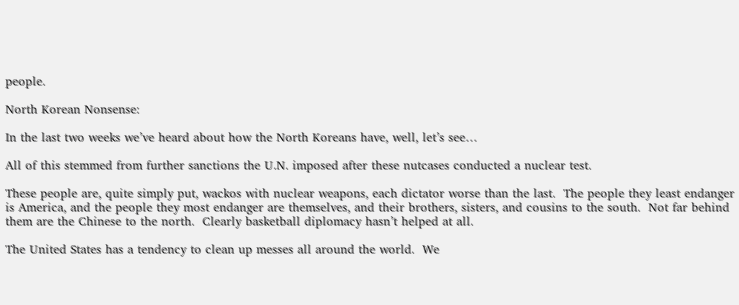people.

North Korean Nonsense:

In the last two weeks we’ve heard about how the North Koreans have, well, let’s see…

All of this stemmed from further sanctions the U.N. imposed after these nutcases conducted a nuclear test.

These people are, quite simply put, wackos with nuclear weapons, each dictator worse than the last.  The people they least endanger is America, and the people they most endanger are themselves, and their brothers, sisters, and cousins to the south.  Not far behind them are the Chinese to the north.  Clearly basketball diplomacy hasn’t helped at all.

The United States has a tendency to clean up messes all around the world.  We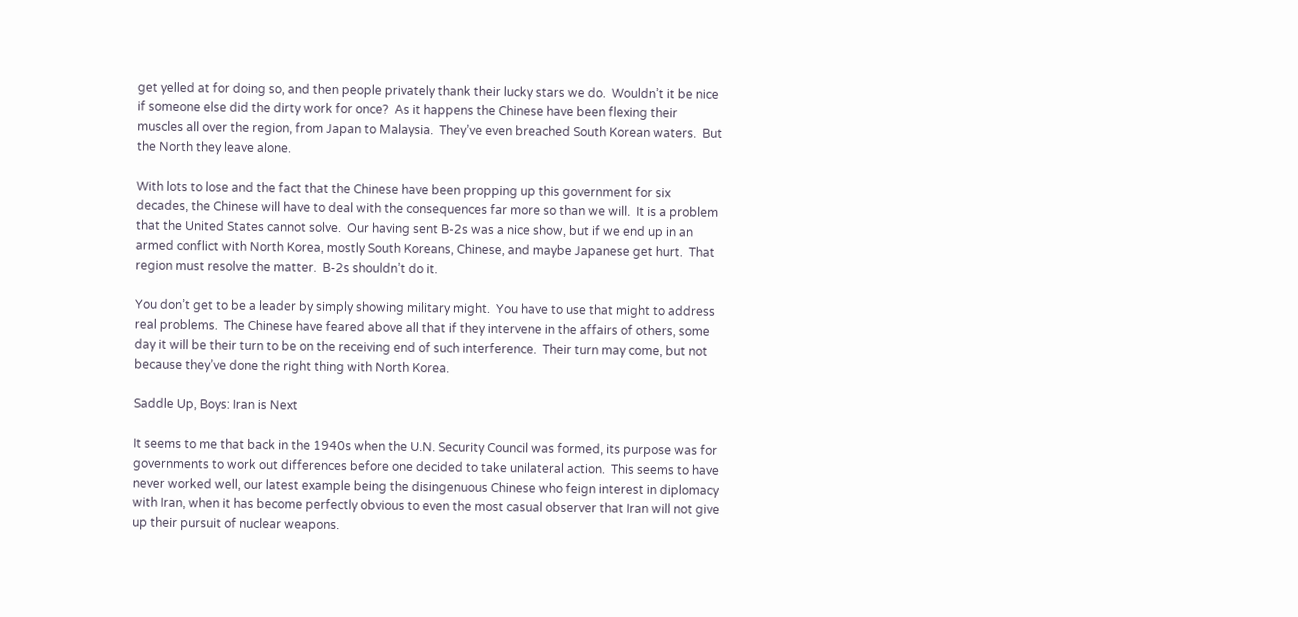get yelled at for doing so, and then people privately thank their lucky stars we do.  Wouldn’t it be nice if someone else did the dirty work for once?  As it happens the Chinese have been flexing their muscles all over the region, from Japan to Malaysia.  They’ve even breached South Korean waters.  But the North they leave alone.

With lots to lose and the fact that the Chinese have been propping up this government for six decades, the Chinese will have to deal with the consequences far more so than we will.  It is a problem that the United States cannot solve.  Our having sent B-2s was a nice show, but if we end up in an armed conflict with North Korea, mostly South Koreans, Chinese, and maybe Japanese get hurt.  That region must resolve the matter.  B-2s shouldn’t do it.

You don’t get to be a leader by simply showing military might.  You have to use that might to address real problems.  The Chinese have feared above all that if they intervene in the affairs of others, some day it will be their turn to be on the receiving end of such interference.  Their turn may come, but not because they’ve done the right thing with North Korea.

Saddle Up, Boys: Iran is Next

It seems to me that back in the 1940s when the U.N. Security Council was formed, its purpose was for governments to work out differences before one decided to take unilateral action.  This seems to have never worked well, our latest example being the disingenuous Chinese who feign interest in diplomacy with Iran, when it has become perfectly obvious to even the most casual observer that Iran will not give up their pursuit of nuclear weapons.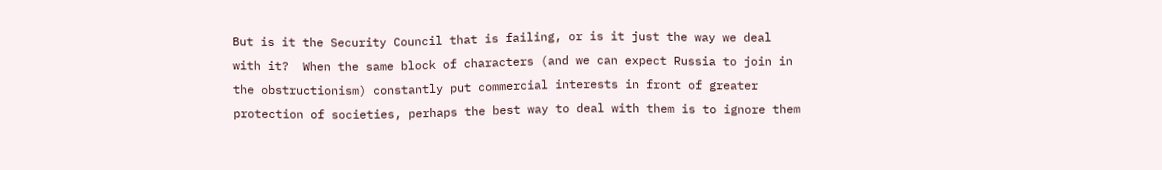But is it the Security Council that is failing, or is it just the way we deal with it?  When the same block of characters (and we can expect Russia to join in the obstructionism) constantly put commercial interests in front of greater protection of societies, perhaps the best way to deal with them is to ignore them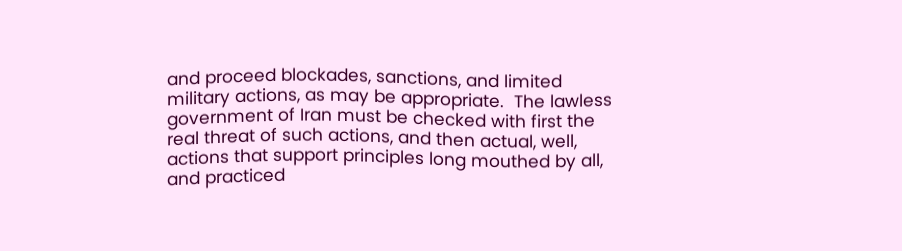and proceed blockades, sanctions, and limited military actions, as may be appropriate.  The lawless government of Iran must be checked with first the real threat of such actions, and then actual, well, actions that support principles long mouthed by all, and practiced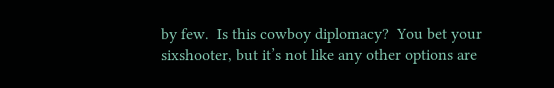by few.  Is this cowboy diplomacy?  You bet your sixshooter, but it’s not like any other options are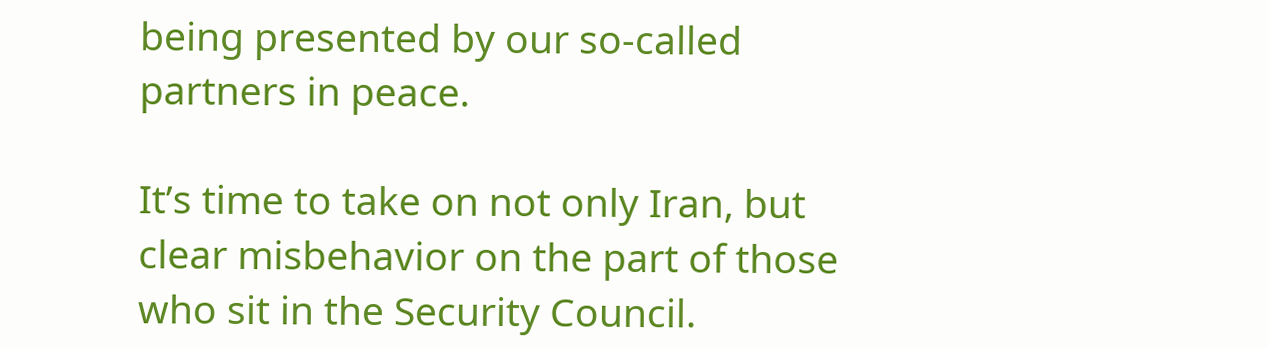being presented by our so-called partners in peace.

It’s time to take on not only Iran, but clear misbehavior on the part of those who sit in the Security Council.